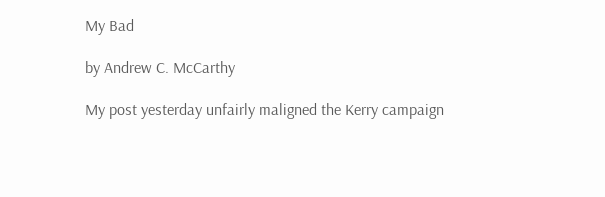My Bad

by Andrew C. McCarthy

My post yesterday unfairly maligned the Kerry campaign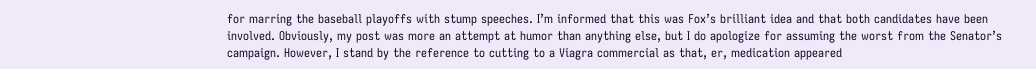for marring the baseball playoffs with stump speeches. I’m informed that this was Fox’s brilliant idea and that both candidates have been involved. Obviously, my post was more an attempt at humor than anything else, but I do apologize for assuming the worst from the Senator’s campaign. However, I stand by the reference to cutting to a Viagra commercial as that, er, medication appeared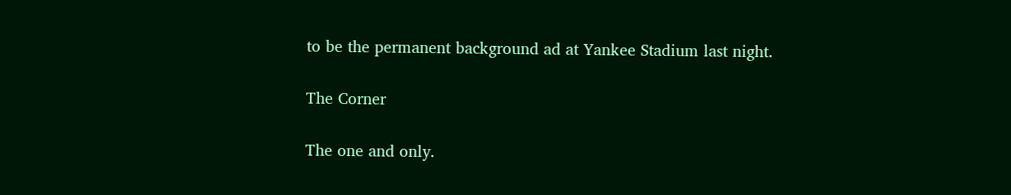to be the permanent background ad at Yankee Stadium last night.

The Corner

The one and only.